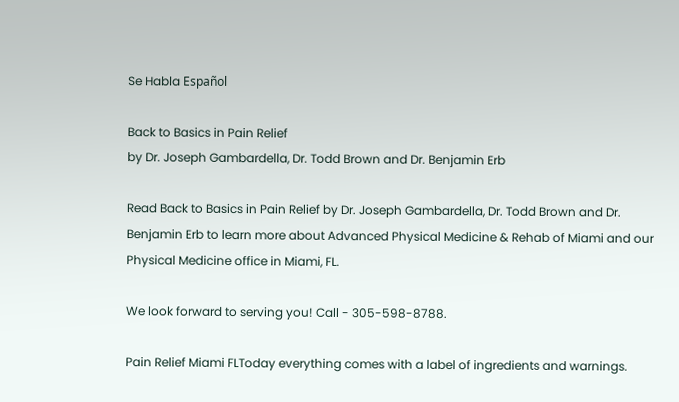Se Habla Español

Back to Basics in Pain Relief
by Dr. Joseph Gambardella, Dr. Todd Brown and Dr. Benjamin Erb

Read Back to Basics in Pain Relief by Dr. Joseph Gambardella, Dr. Todd Brown and Dr. Benjamin Erb to learn more about Advanced Physical Medicine & Rehab of Miami and our Physical Medicine office in Miami, FL.

We look forward to serving you! Call - 305-598-8788.

Pain Relief Miami FLToday everything comes with a label of ingredients and warnings.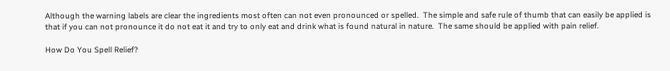Although the warning labels are clear the ingredients most often can not even pronounced or spelled.  The simple and safe rule of thumb that can easily be applied is that if you can not pronounce it do not eat it and try to only eat and drink what is found natural in nature.  The same should be applied with pain relief.

How Do You Spell Relief?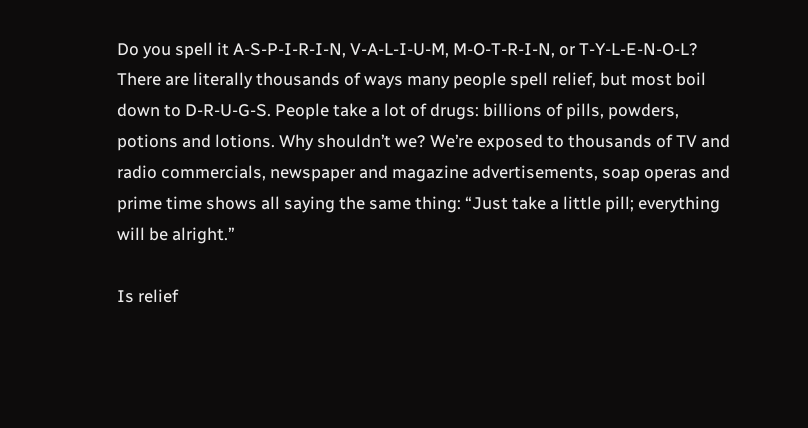Do you spell it A-S-P-I-R-I-N, V-A-L-I-U-M, M-O-T-R-I-N, or T-Y-L-E-N-O-L? There are literally thousands of ways many people spell relief, but most boil down to D-R-U-G-S. People take a lot of drugs: billions of pills, powders, potions and lotions. Why shouldn’t we? We’re exposed to thousands of TV and radio commercials, newspaper and magazine advertisements, soap operas and prime time shows all saying the same thing: “Just take a little pill; everything will be alright.”

Is relief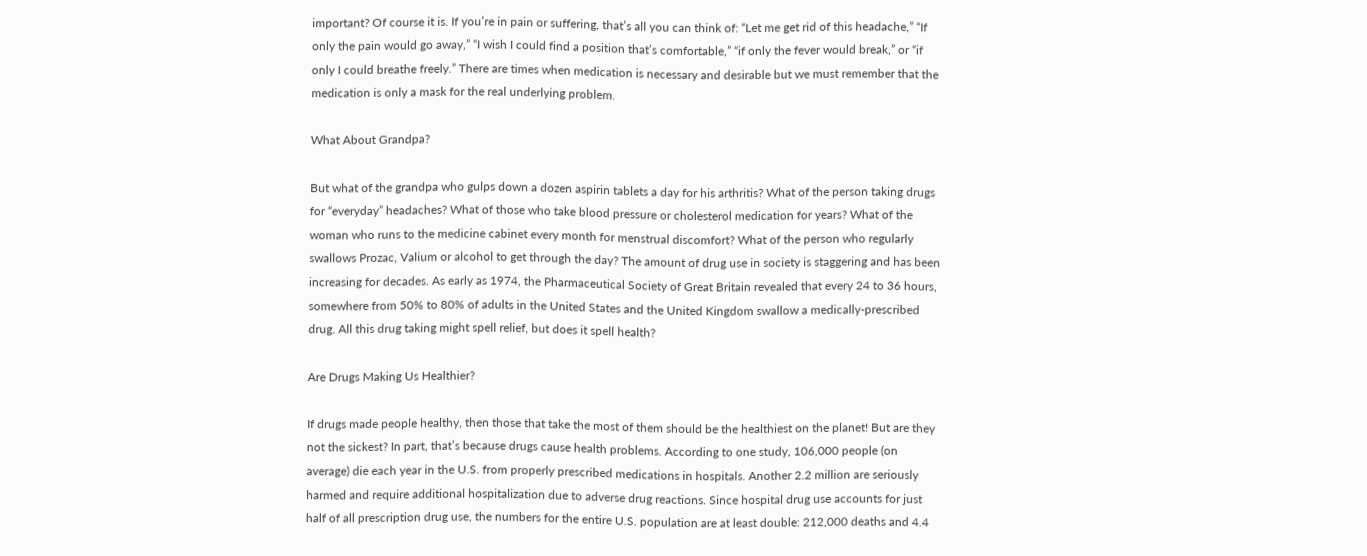important? Of course it is. If you’re in pain or suffering, that’s all you can think of: “Let me get rid of this headache,” “If only the pain would go away,” “I wish I could find a position that’s comfortable,” “if only the fever would break,” or “if only I could breathe freely.” There are times when medication is necessary and desirable but we must remember that the medication is only a mask for the real underlying problem.

What About Grandpa?

But what of the grandpa who gulps down a dozen aspirin tablets a day for his arthritis? What of the person taking drugs for “everyday” headaches? What of those who take blood pressure or cholesterol medication for years? What of the woman who runs to the medicine cabinet every month for menstrual discomfort? What of the person who regularly swallows Prozac, Valium or alcohol to get through the day? The amount of drug use in society is staggering and has been increasing for decades. As early as 1974, the Pharmaceutical Society of Great Britain revealed that every 24 to 36 hours, somewhere from 50% to 80% of adults in the United States and the United Kingdom swallow a medically-prescribed drug. All this drug taking might spell relief, but does it spell health?

Are Drugs Making Us Healthier?

If drugs made people healthy, then those that take the most of them should be the healthiest on the planet! But are they not the sickest? In part, that’s because drugs cause health problems. According to one study, 106,000 people (on average) die each year in the U.S. from properly prescribed medications in hospitals. Another 2.2 million are seriously harmed and require additional hospitalization due to adverse drug reactions. Since hospital drug use accounts for just half of all prescription drug use, the numbers for the entire U.S. population are at least double: 212,000 deaths and 4.4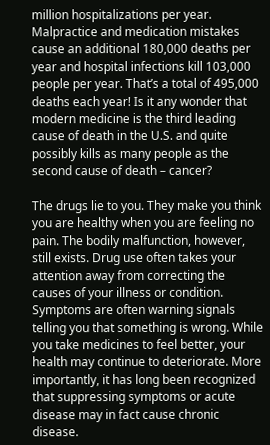million hospitalizations per year. Malpractice and medication mistakes cause an additional 180,000 deaths per year and hospital infections kill 103,000 people per year. That’s a total of 495,000 deaths each year! Is it any wonder that modern medicine is the third leading cause of death in the U.S. and quite possibly kills as many people as the second cause of death – cancer?

The drugs lie to you. They make you think you are healthy when you are feeling no pain. The bodily malfunction, however, still exists. Drug use often takes your attention away from correcting the causes of your illness or condition. Symptoms are often warning signals telling you that something is wrong. While you take medicines to feel better, your health may continue to deteriorate. More importantly, it has long been recognized that suppressing symptoms or acute disease may in fact cause chronic disease.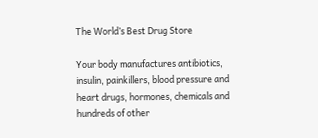The World’s Best Drug Store

Your body manufactures antibiotics, insulin, painkillers, blood pressure and heart drugs, hormones, chemicals and hundreds of other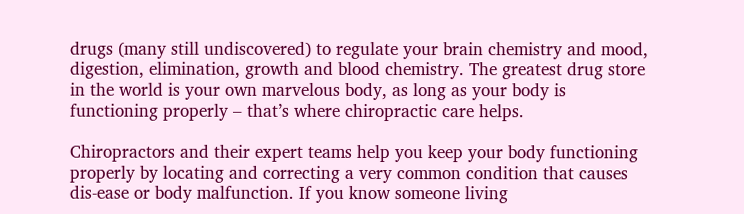drugs (many still undiscovered) to regulate your brain chemistry and mood, digestion, elimination, growth and blood chemistry. The greatest drug store in the world is your own marvelous body, as long as your body is functioning properly – that’s where chiropractic care helps.

Chiropractors and their expert teams help you keep your body functioning properly by locating and correcting a very common condition that causes dis-ease or body malfunction. If you know someone living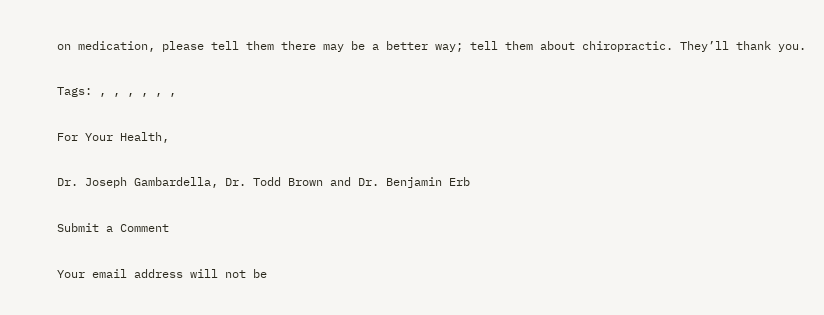on medication, please tell them there may be a better way; tell them about chiropractic. They’ll thank you.

Tags: , , , , , ,

For Your Health,

Dr. Joseph Gambardella, Dr. Todd Brown and Dr. Benjamin Erb

Submit a Comment

Your email address will not be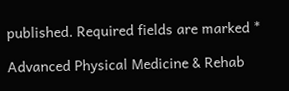published. Required fields are marked *

Advanced Physical Medicine & Rehab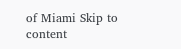of Miami Skip to content